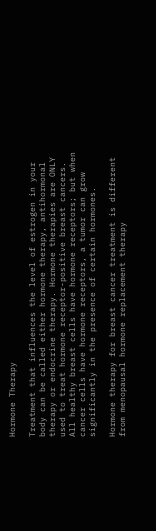Hormone Therapy

Treatment that influences the level of estrogen in your body can be called either hormone therapy, antihormonal therapy or endocrine therapy. Hormone therapies are ONLY used to treat hormone receptor-positive breast cancers. All healthy breast cells have hormone receptors; but when cancer cells have hormone receptors, a tumor can grow significantly in the presence of certain hormones.

Hormone therapy for breast cancer treatment is different from menopausal hormone replacement therapy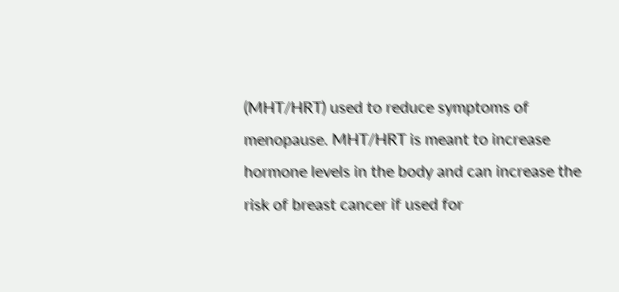(MHT/HRT) used to reduce symptoms of menopause. MHT/HRT is meant to increase hormone levels in the body and can increase the risk of breast cancer if used for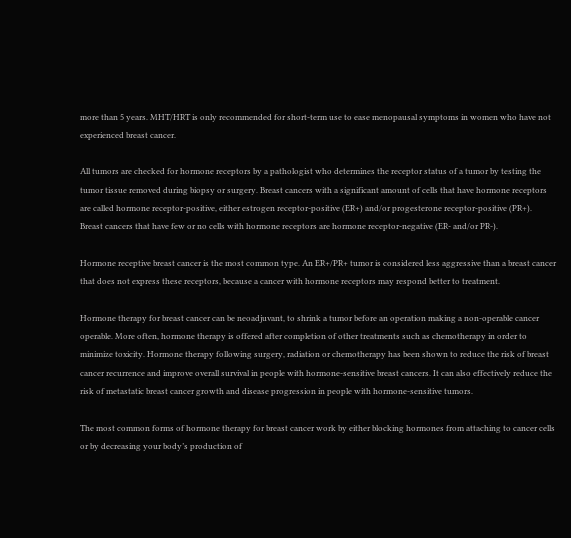more than 5 years. MHT/HRT is only recommended for short-term use to ease menopausal symptoms in women who have not experienced breast cancer.

All tumors are checked for hormone receptors by a pathologist who determines the receptor status of a tumor by testing the tumor tissue removed during biopsy or surgery. Breast cancers with a significant amount of cells that have hormone receptors are called hormone receptor-positive, either estrogen receptor-positive (ER+) and/or progesterone receptor-positive (PR+). Breast cancers that have few or no cells with hormone receptors are hormone receptor-negative (ER- and/or PR-).

Hormone receptive breast cancer is the most common type. An ER+/PR+ tumor is considered less aggressive than a breast cancer that does not express these receptors, because a cancer with hormone receptors may respond better to treatment.

Hormone therapy for breast cancer can be neoadjuvant, to shrink a tumor before an operation making a non-operable cancer operable. More often, hormone therapy is offered after completion of other treatments such as chemotherapy in order to minimize toxicity. Hormone therapy following surgery, radiation or chemotherapy has been shown to reduce the risk of breast cancer recurrence and improve overall survival in people with hormone-sensitive breast cancers. It can also effectively reduce the risk of metastatic breast cancer growth and disease progression in people with hormone-sensitive tumors.

The most common forms of hormone therapy for breast cancer work by either blocking hormones from attaching to cancer cells or by decreasing your body’s production of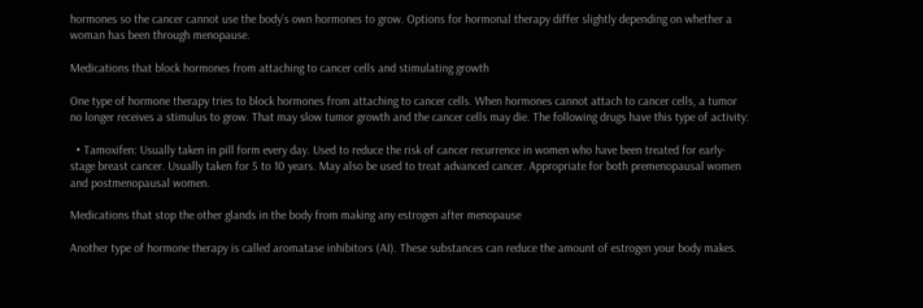hormones so the cancer cannot use the body’s own hormones to grow. Options for hormonal therapy differ slightly depending on whether a woman has been through menopause.

Medications that block hormones from attaching to cancer cells and stimulating growth

One type of hormone therapy tries to block hormones from attaching to cancer cells. When hormones cannot attach to cancer cells, a tumor no longer receives a stimulus to grow. That may slow tumor growth and the cancer cells may die. The following drugs have this type of activity:

  • Tamoxifen: Usually taken in pill form every day. Used to reduce the risk of cancer recurrence in women who have been treated for early-stage breast cancer. Usually taken for 5 to 10 years. May also be used to treat advanced cancer. Appropriate for both premenopausal women and postmenopausal women.

Medications that stop the other glands in the body from making any estrogen after menopause

Another type of hormone therapy is called aromatase inhibitors (AI). These substances can reduce the amount of estrogen your body makes.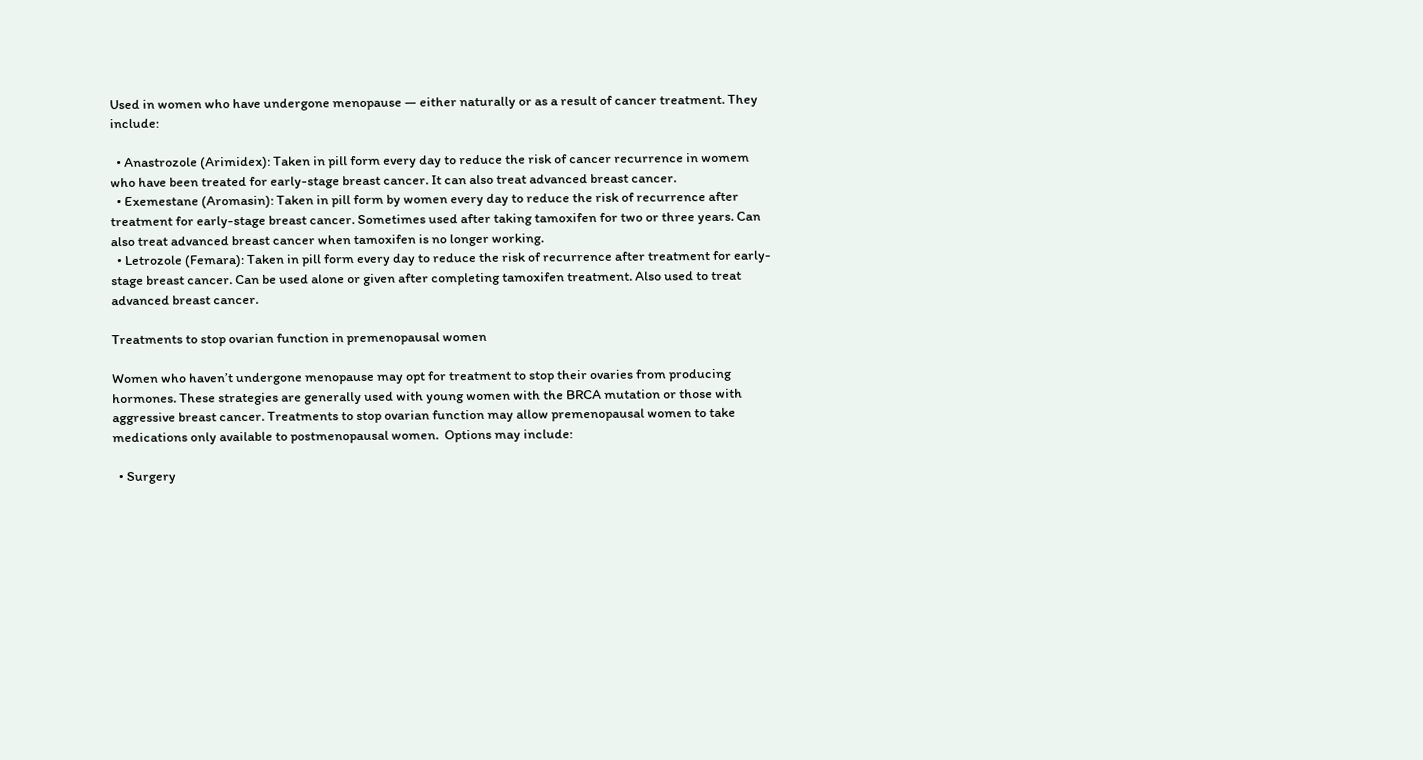Used in women who have undergone menopause — either naturally or as a result of cancer treatment. They include:

  • Anastrozole (Arimidex): Taken in pill form every day to reduce the risk of cancer recurrence in womem who have been treated for early-stage breast cancer. It can also treat advanced breast cancer.
  • Exemestane (Aromasin): Taken in pill form by women every day to reduce the risk of recurrence after treatment for early-stage breast cancer. Sometimes used after taking tamoxifen for two or three years. Can also treat advanced breast cancer when tamoxifen is no longer working.
  • Letrozole (Femara): Taken in pill form every day to reduce the risk of recurrence after treatment for early-stage breast cancer. Can be used alone or given after completing tamoxifen treatment. Also used to treat advanced breast cancer.

Treatments to stop ovarian function in premenopausal women

Women who haven’t undergone menopause may opt for treatment to stop their ovaries from producing hormones. These strategies are generally used with young women with the BRCA mutation or those with aggressive breast cancer. Treatments to stop ovarian function may allow premenopausal women to take medications only available to postmenopausal women.  Options may include:

  • Surgery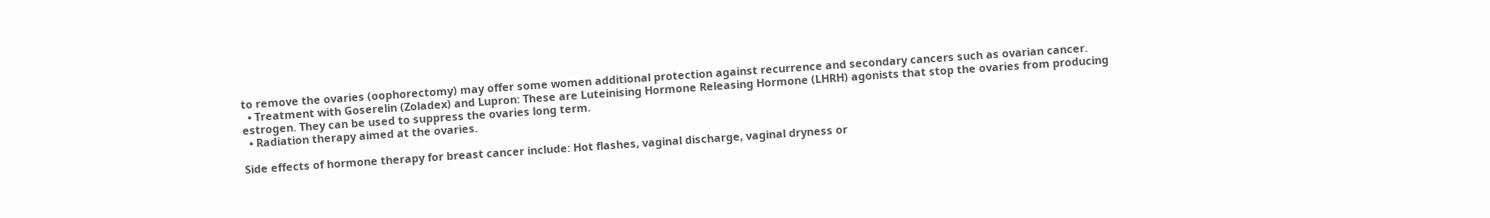to remove the ovaries (oophorectomy) may offer some women additional protection against recurrence and secondary cancers such as ovarian cancer.
  • Treatment with Goserelin (Zoladex) and Lupron: These are Luteinising Hormone Releasing Hormone (LHRH) agonists that stop the ovaries from producing estrogen. They can be used to suppress the ovaries long term.
  • Radiation therapy aimed at the ovaries.

Side effects of hormone therapy for breast cancer include: Hot flashes, vaginal discharge, vaginal dryness or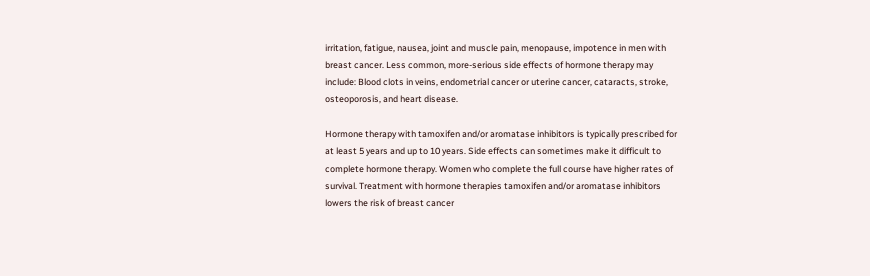irritation, fatigue, nausea, joint and muscle pain, menopause, impotence in men with breast cancer. Less common, more-serious side effects of hormone therapy may include: Blood clots in veins, endometrial cancer or uterine cancer, cataracts, stroke, osteoporosis, and heart disease.

Hormone therapy with tamoxifen and/or aromatase inhibitors is typically prescribed for at least 5 years and up to 10 years. Side effects can sometimes make it difficult to complete hormone therapy. Women who complete the full course have higher rates of survival. Treatment with hormone therapies tamoxifen and/or aromatase inhibitors lowers the risk of breast cancer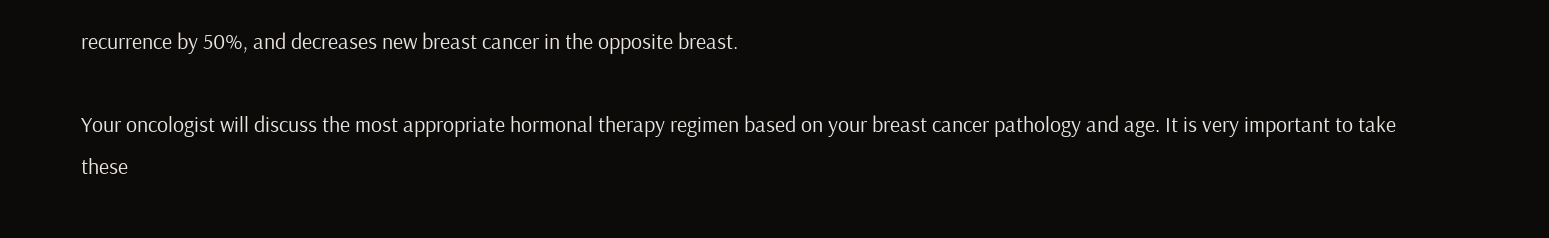recurrence by 50%, and decreases new breast cancer in the opposite breast.

Your oncologist will discuss the most appropriate hormonal therapy regimen based on your breast cancer pathology and age. It is very important to take these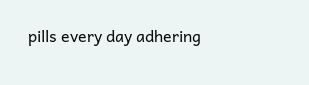pills every day adhering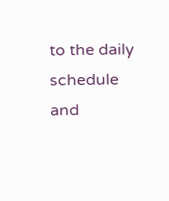to the daily schedule and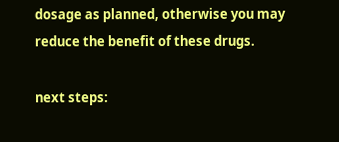dosage as planned, otherwise you may reduce the benefit of these drugs.

next steps: